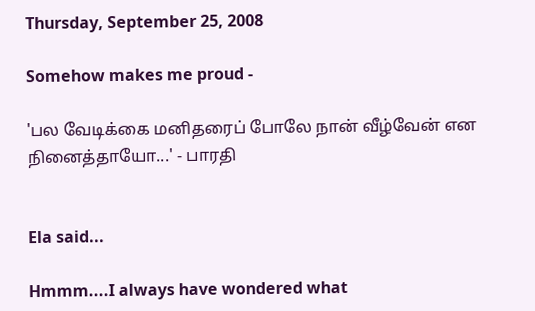Thursday, September 25, 2008

Somehow makes me proud -

'பல வேடிக்கை மனிதரைப் போலே நான் வீழ்வேன் என நினைத்தாயோ...' - பாரதி


Ela said...

Hmmm....I always have wondered what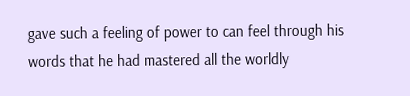gave such a feeling of power to can feel through his words that he had mastered all the worldly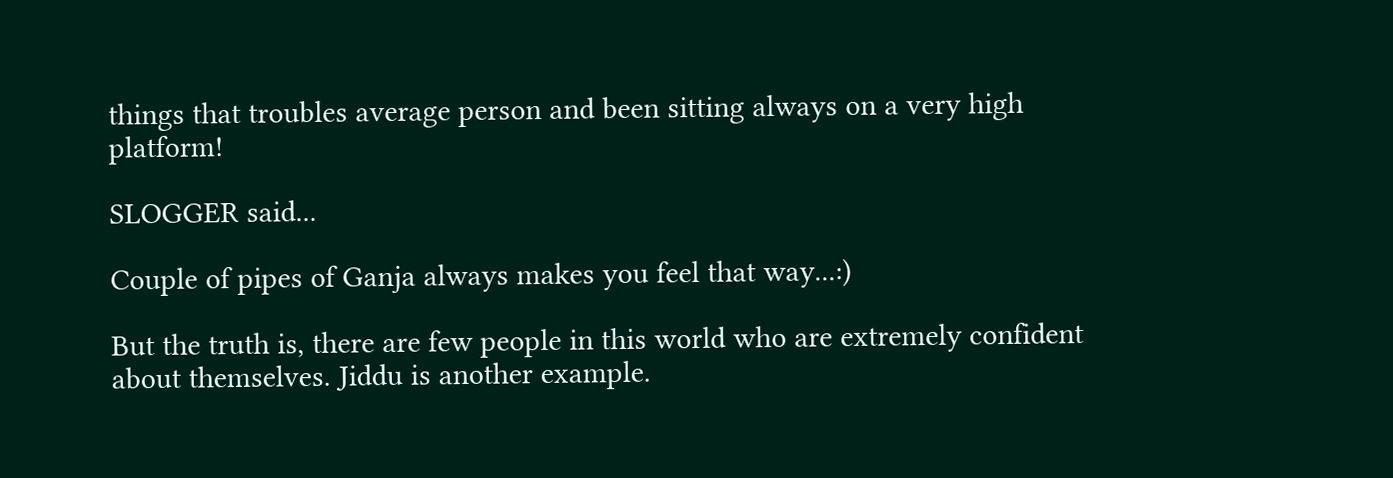things that troubles average person and been sitting always on a very high platform!

SLOGGER said...

Couple of pipes of Ganja always makes you feel that way...:)

But the truth is, there are few people in this world who are extremely confident about themselves. Jiddu is another example.